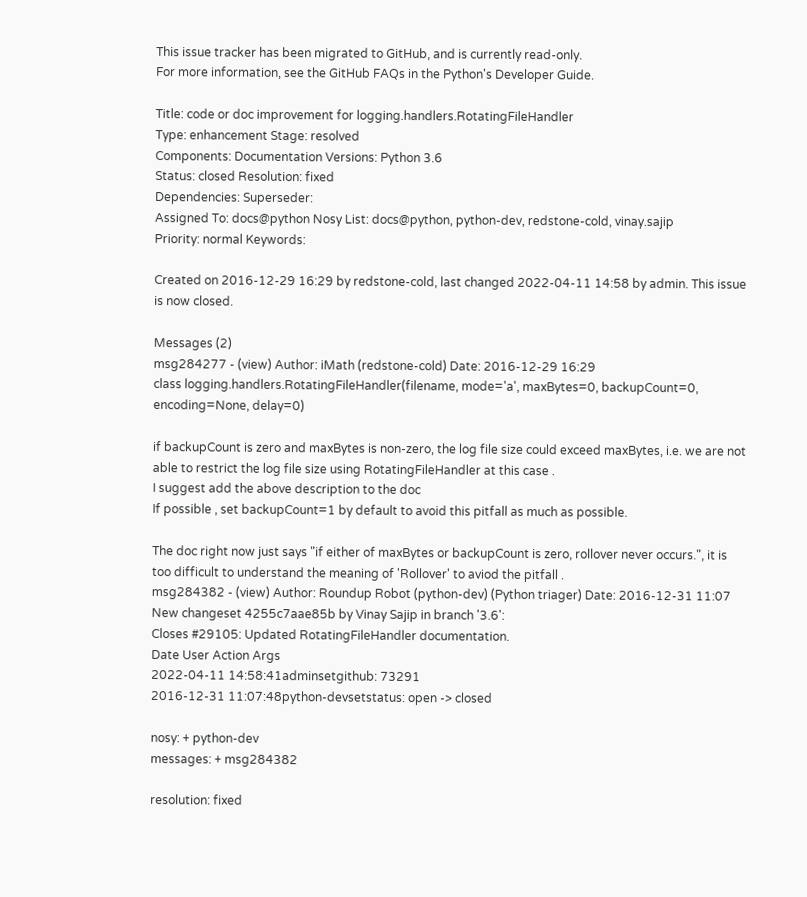This issue tracker has been migrated to GitHub, and is currently read-only.
For more information, see the GitHub FAQs in the Python's Developer Guide.

Title: code or doc improvement for logging.handlers.RotatingFileHandler
Type: enhancement Stage: resolved
Components: Documentation Versions: Python 3.6
Status: closed Resolution: fixed
Dependencies: Superseder:
Assigned To: docs@python Nosy List: docs@python, python-dev, redstone-cold, vinay.sajip
Priority: normal Keywords:

Created on 2016-12-29 16:29 by redstone-cold, last changed 2022-04-11 14:58 by admin. This issue is now closed.

Messages (2)
msg284277 - (view) Author: iMath (redstone-cold) Date: 2016-12-29 16:29
class logging.handlers.RotatingFileHandler(filename, mode='a', maxBytes=0, backupCount=0, encoding=None, delay=0)

if backupCount is zero and maxBytes is non-zero, the log file size could exceed maxBytes, i.e. we are not able to restrict the log file size using RotatingFileHandler at this case .
I suggest add the above description to the doc
If possible , set backupCount=1 by default to avoid this pitfall as much as possible.

The doc right now just says "if either of maxBytes or backupCount is zero, rollover never occurs.", it is too difficult to understand the meaning of 'Rollover' to aviod the pitfall .
msg284382 - (view) Author: Roundup Robot (python-dev) (Python triager) Date: 2016-12-31 11:07
New changeset 4255c7aae85b by Vinay Sajip in branch '3.6':
Closes #29105: Updated RotatingFileHandler documentation.
Date User Action Args
2022-04-11 14:58:41adminsetgithub: 73291
2016-12-31 11:07:48python-devsetstatus: open -> closed

nosy: + python-dev
messages: + msg284382

resolution: fixed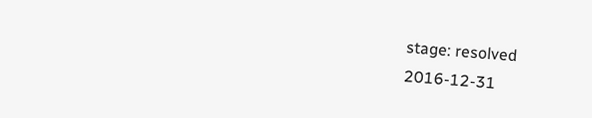stage: resolved
2016-12-31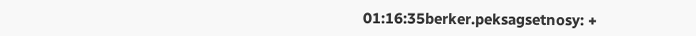01:16:35berker.peksagsetnosy: +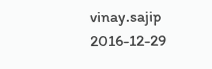vinay.sajip
2016-12-29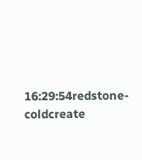16:29:54redstone-coldcreate